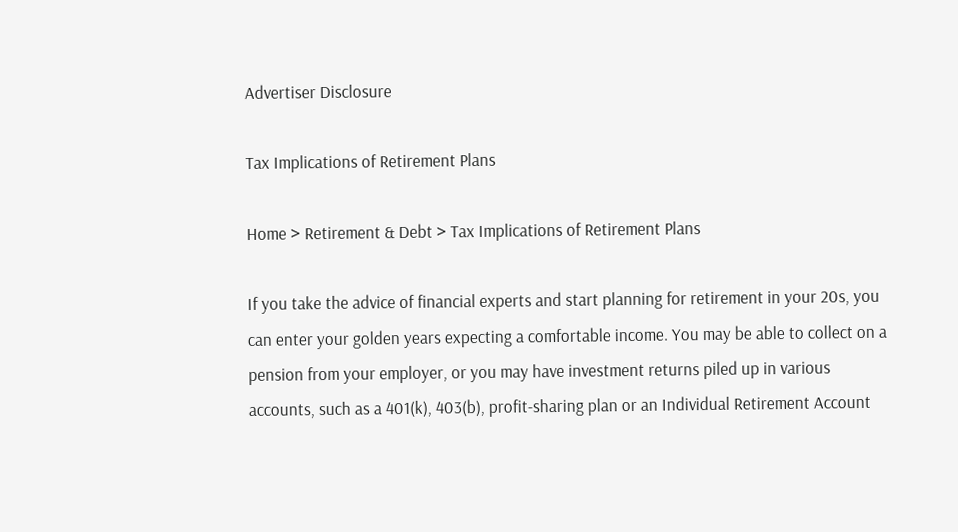Advertiser Disclosure

Tax Implications of Retirement Plans

Home > Retirement & Debt > Tax Implications of Retirement Plans

If you take the advice of financial experts and start planning for retirement in your 20s, you can enter your golden years expecting a comfortable income. You may be able to collect on a pension from your employer, or you may have investment returns piled up in various accounts, such as a 401(k), 403(b), profit-sharing plan or an Individual Retirement Account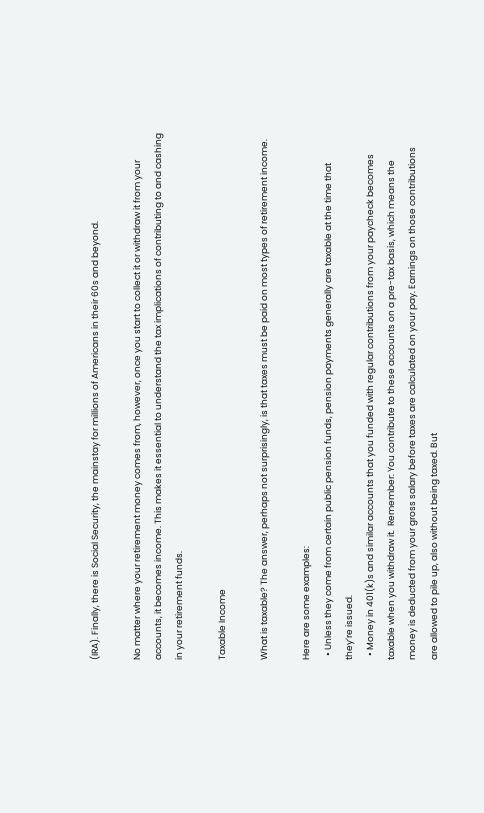(IRA). Finally, there is Social Security, the mainstay for millions of Americans in their 60s and beyond.

No matter where your retirement money comes from, however, once you start to collect it or withdraw it from your accounts, it becomes income. This makes it essential to understand the tax implications of contributing to and cashing in your retirement funds.

Taxable Income

What is taxable? The answer, perhaps not surprisingly, is that taxes must be paid on most types of retirement income.

Here are some examples:
  • Unless they come from certain public pension funds, pension payments generally are taxable at the time that they’re issued.
  • Money in 401(k)s and similar accounts that you funded with regular contributions from your paycheck becomes taxable when you withdraw it.  Remember: You contribute to these accounts on a pre-tax basis, which means the money is deducted from your gross salary before taxes are calculated on your pay. Earnings on those contributions are allowed to pile up, also without being taxed. But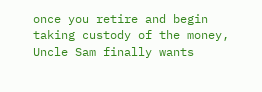once you retire and begin taking custody of the money, Uncle Sam finally wants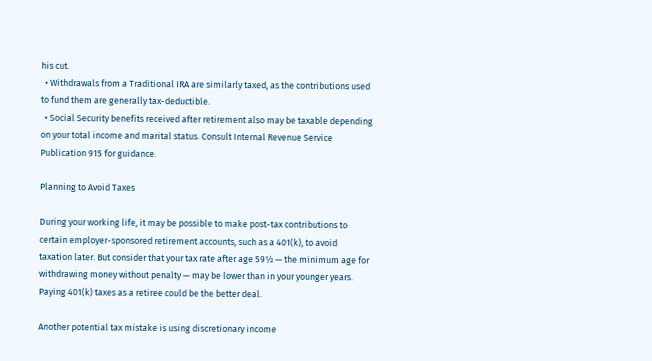his cut.
  • Withdrawals from a Traditional IRA are similarly taxed, as the contributions used to fund them are generally tax-deductible.
  • Social Security benefits received after retirement also may be taxable depending on your total income and marital status. Consult Internal Revenue Service Publication 915 for guidance.

Planning to Avoid Taxes

During your working life, it may be possible to make post-tax contributions to certain employer-sponsored retirement accounts, such as a 401(k), to avoid taxation later. But consider that your tax rate after age 59½ — the minimum age for withdrawing money without penalty — may be lower than in your younger years. Paying 401(k) taxes as a retiree could be the better deal.

Another potential tax mistake is using discretionary income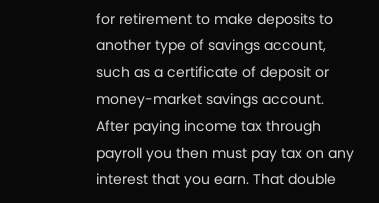for retirement to make deposits to another type of savings account, such as a certificate of deposit or money-market savings account.  After paying income tax through payroll you then must pay tax on any interest that you earn. That double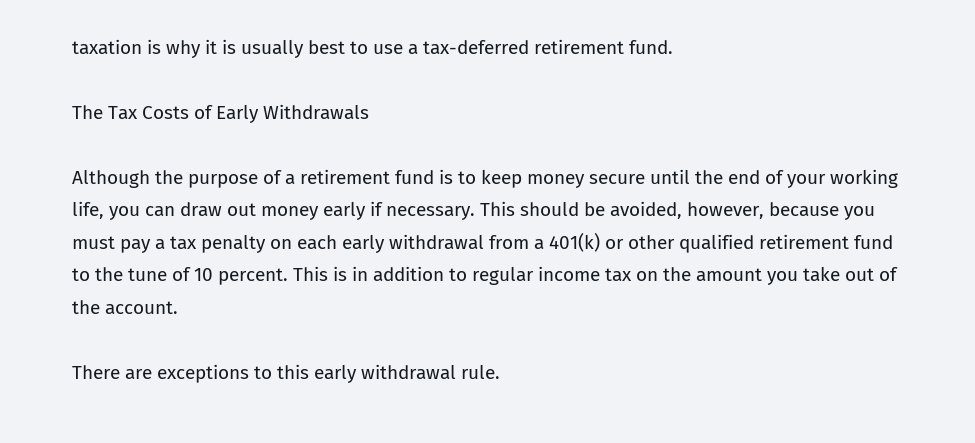taxation is why it is usually best to use a tax-deferred retirement fund.

The Tax Costs of Early Withdrawals

Although the purpose of a retirement fund is to keep money secure until the end of your working life, you can draw out money early if necessary. This should be avoided, however, because you must pay a tax penalty on each early withdrawal from a 401(k) or other qualified retirement fund to the tune of 10 percent. This is in addition to regular income tax on the amount you take out of the account.

There are exceptions to this early withdrawal rule.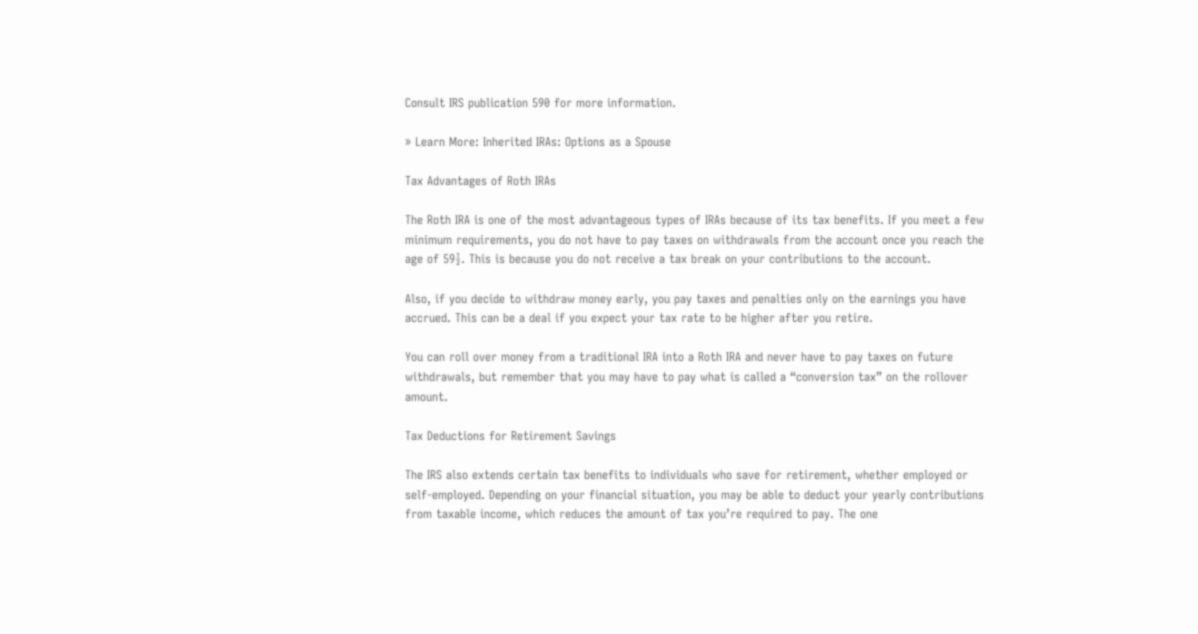Consult IRS publication 590 for more information.

» Learn More: Inherited IRAs: Options as a Spouse

Tax Advantages of Roth IRAs

The Roth IRA is one of the most advantageous types of IRAs because of its tax benefits. If you meet a few minimum requirements, you do not have to pay taxes on withdrawals from the account once you reach the age of 59½. This is because you do not receive a tax break on your contributions to the account.

Also, if you decide to withdraw money early, you pay taxes and penalties only on the earnings you have accrued. This can be a deal if you expect your tax rate to be higher after you retire.

You can roll over money from a traditional IRA into a Roth IRA and never have to pay taxes on future withdrawals, but remember that you may have to pay what is called a “conversion tax” on the rollover amount.

Tax Deductions for Retirement Savings

The IRS also extends certain tax benefits to individuals who save for retirement, whether employed or self-employed. Depending on your financial situation, you may be able to deduct your yearly contributions from taxable income, which reduces the amount of tax you’re required to pay. The one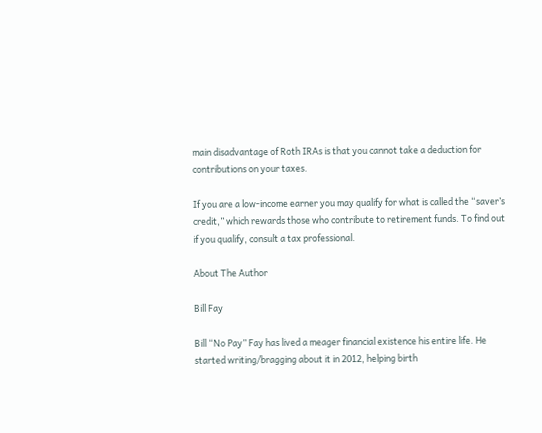main disadvantage of Roth IRAs is that you cannot take a deduction for contributions on your taxes.

If you are a low-income earner you may qualify for what is called the “saver’s credit,” which rewards those who contribute to retirement funds. To find out if you qualify, consult a tax professional.

About The Author

Bill Fay

Bill “No Pay” Fay has lived a meager financial existence his entire life. He started writing/bragging about it in 2012, helping birth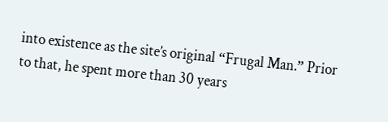into existence as the site’s original “Frugal Man.” Prior to that, he spent more than 30 years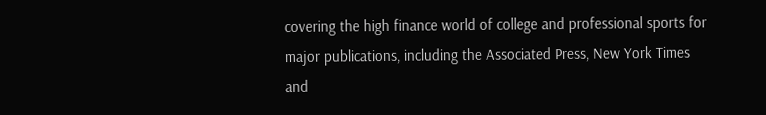covering the high finance world of college and professional sports for major publications, including the Associated Press, New York Times and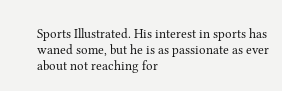Sports Illustrated. His interest in sports has waned some, but he is as passionate as ever about not reaching for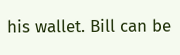his wallet. Bill can be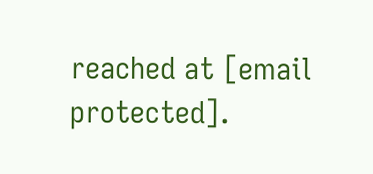reached at [email protected].